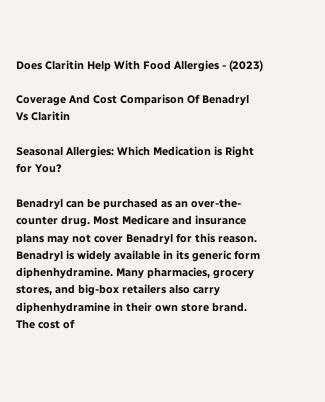Does Claritin Help With Food Allergies - (2023)

Coverage And Cost Comparison Of Benadryl Vs Claritin

Seasonal Allergies: Which Medication is Right for You?

Benadryl can be purchased as an over-the-counter drug. Most Medicare and insurance plans may not cover Benadryl for this reason. Benadryl is widely available in its generic form diphenhydramine. Many pharmacies, grocery stores, and big-box retailers also carry diphenhydramine in their own store brand. The cost of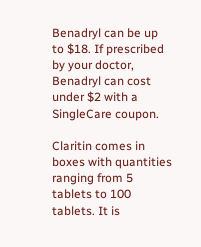Benadryl can be up to $18. If prescribed by your doctor, Benadryl can cost under $2 with a SingleCare coupon.

Claritin comes in boxes with quantities ranging from 5 tablets to 100 tablets. It is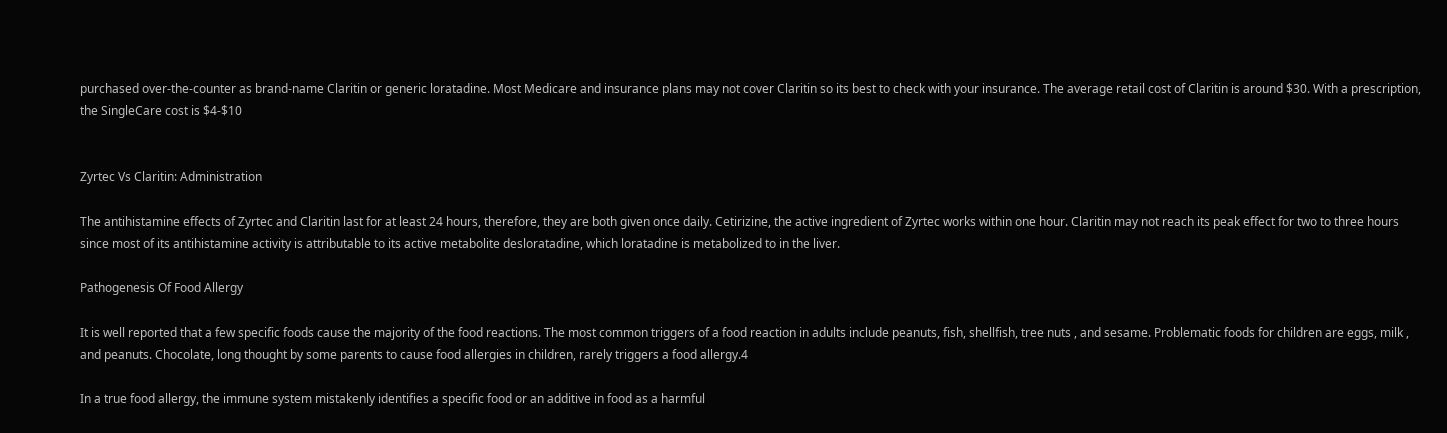purchased over-the-counter as brand-name Claritin or generic loratadine. Most Medicare and insurance plans may not cover Claritin so its best to check with your insurance. The average retail cost of Claritin is around $30. With a prescription, the SingleCare cost is $4-$10


Zyrtec Vs Claritin: Administration

The antihistamine effects of Zyrtec and Claritin last for at least 24 hours, therefore, they are both given once daily. Cetirizine, the active ingredient of Zyrtec works within one hour. Claritin may not reach its peak effect for two to three hours since most of its antihistamine activity is attributable to its active metabolite desloratadine, which loratadine is metabolized to in the liver.

Pathogenesis Of Food Allergy

It is well reported that a few specific foods cause the majority of the food reactions. The most common triggers of a food reaction in adults include peanuts, fish, shellfish, tree nuts , and sesame. Problematic foods for children are eggs, milk , and peanuts. Chocolate, long thought by some parents to cause food allergies in children, rarely triggers a food allergy.4

In a true food allergy, the immune system mistakenly identifies a specific food or an additive in food as a harmful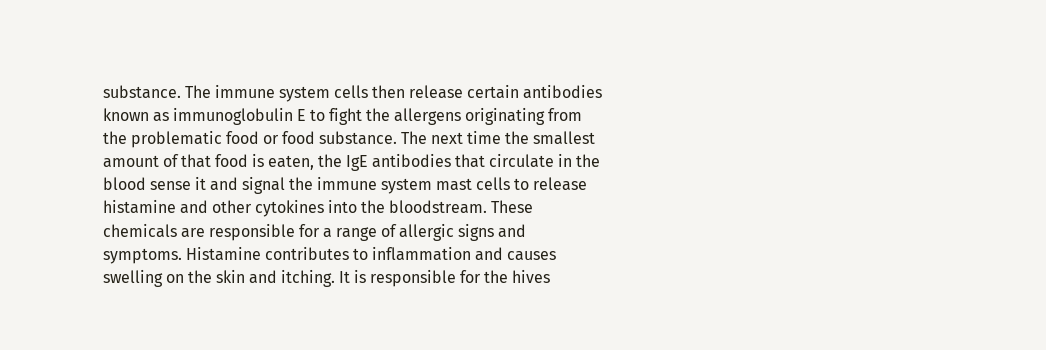substance. The immune system cells then release certain antibodies known as immunoglobulin E to fight the allergens originating from the problematic food or food substance. The next time the smallest amount of that food is eaten, the IgE antibodies that circulate in the blood sense it and signal the immune system mast cells to release histamine and other cytokines into the bloodstream. These chemicals are responsible for a range of allergic signs and symptoms. Histamine contributes to inflammation and causes swelling on the skin and itching. It is responsible for the hives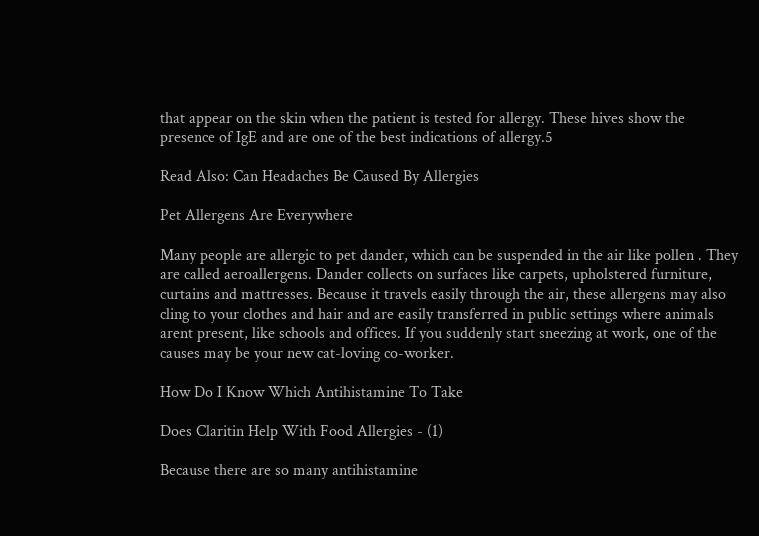that appear on the skin when the patient is tested for allergy. These hives show the presence of IgE and are one of the best indications of allergy.5

Read Also: Can Headaches Be Caused By Allergies

Pet Allergens Are Everywhere

Many people are allergic to pet dander, which can be suspended in the air like pollen . They are called aeroallergens. Dander collects on surfaces like carpets, upholstered furniture, curtains and mattresses. Because it travels easily through the air, these allergens may also cling to your clothes and hair and are easily transferred in public settings where animals arent present, like schools and offices. If you suddenly start sneezing at work, one of the causes may be your new cat-loving co-worker.

How Do I Know Which Antihistamine To Take

Does Claritin Help With Food Allergies - (1)

Because there are so many antihistamine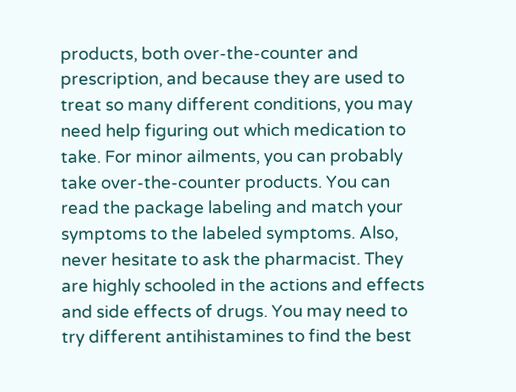products, both over-the-counter and prescription, and because they are used to treat so many different conditions, you may need help figuring out which medication to take. For minor ailments, you can probably take over-the-counter products. You can read the package labeling and match your symptoms to the labeled symptoms. Also, never hesitate to ask the pharmacist. They are highly schooled in the actions and effects and side effects of drugs. You may need to try different antihistamines to find the best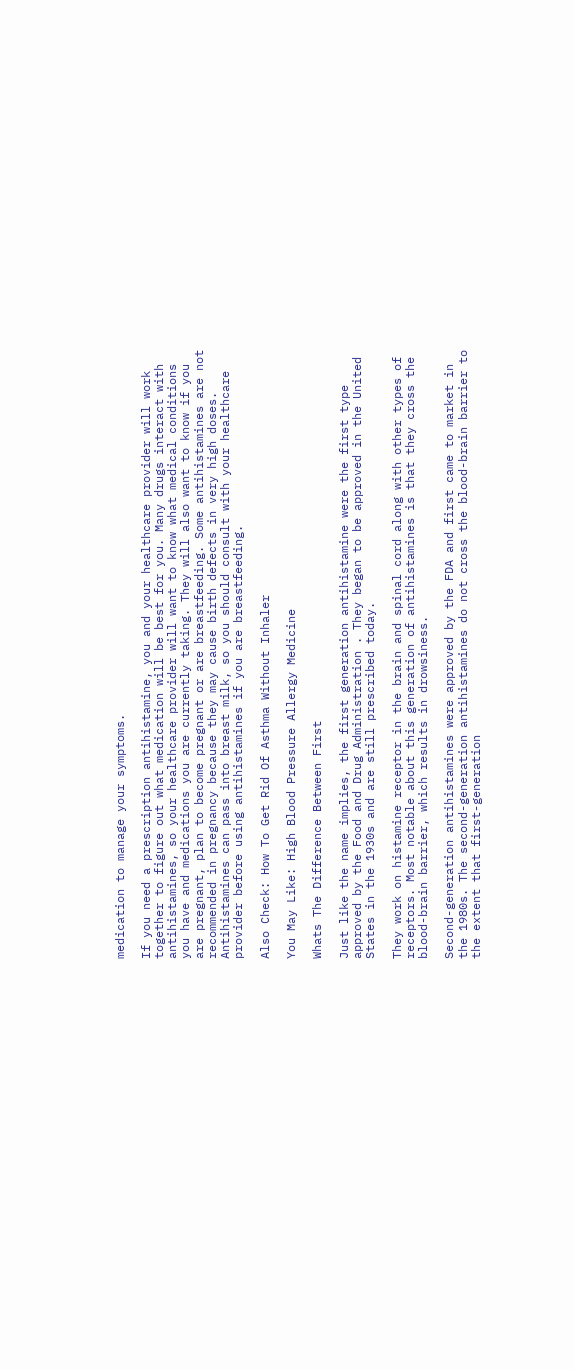medication to manage your symptoms.

If you need a prescription antihistamine, you and your healthcare provider will work together to figure out what medication will be best for you. Many drugs interact with antihistamines, so your healthcare provider will want to know what medical conditions you have and medications you are currently taking. They will also want to know if you are pregnant, plan to become pregnant or are breastfeeding. Some antihistamines are not recommended in pregnancy because they may cause birth defects in very high doses. Antihistamines can pass into breast milk, so you should consult with your healthcare provider before using antihistamines if you are breastfeeding.

Also Check: How To Get Rid Of Asthma Without Inhaler

You May Like: High Blood Pressure Allergy Medicine

Whats The Difference Between First

Just like the name implies, the first generation antihistamine were the first type approved by the Food and Drug Administration . They began to be approved in the United States in the 1930s and are still prescribed today.

They work on histamine receptor in the brain and spinal cord along with other types of receptors. Most notable about this generation of antihistamines is that they cross the blood-brain barrier, which results in drowsiness.

Second-generation antihistamines were approved by the FDA and first came to market in the 1980s. The second-generation antihistamines do not cross the blood-brain barrier to the extent that first-generation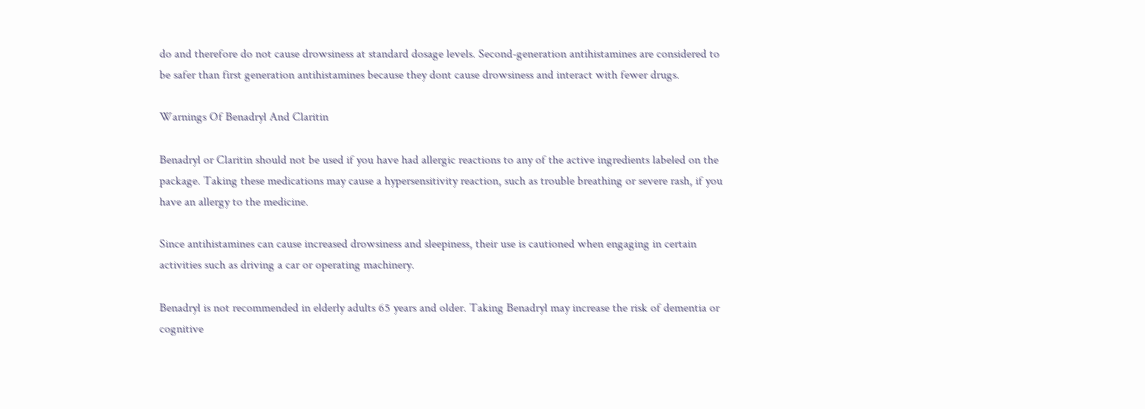do and therefore do not cause drowsiness at standard dosage levels. Second-generation antihistamines are considered to be safer than first generation antihistamines because they dont cause drowsiness and interact with fewer drugs.

Warnings Of Benadryl And Claritin

Benadryl or Claritin should not be used if you have had allergic reactions to any of the active ingredients labeled on the package. Taking these medications may cause a hypersensitivity reaction, such as trouble breathing or severe rash, if you have an allergy to the medicine.

Since antihistamines can cause increased drowsiness and sleepiness, their use is cautioned when engaging in certain activities such as driving a car or operating machinery.

Benadryl is not recommended in elderly adults 65 years and older. Taking Benadryl may increase the risk of dementia or cognitive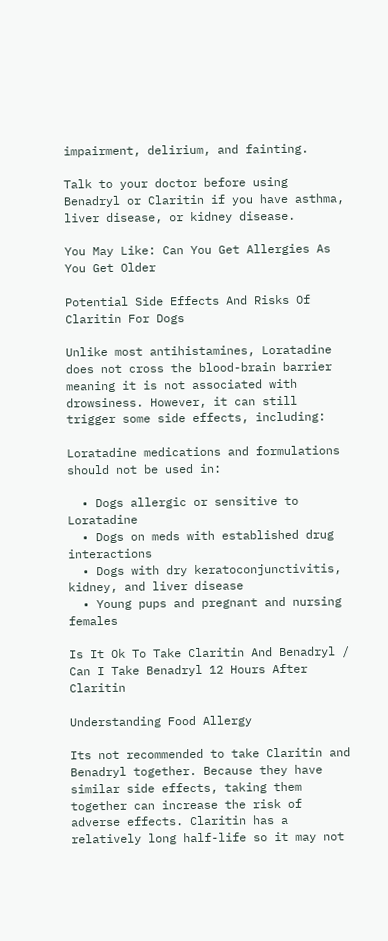impairment, delirium, and fainting.

Talk to your doctor before using Benadryl or Claritin if you have asthma, liver disease, or kidney disease.

You May Like: Can You Get Allergies As You Get Older

Potential Side Effects And Risks Of Claritin For Dogs

Unlike most antihistamines, Loratadine does not cross the blood-brain barrier meaning it is not associated with drowsiness. However, it can still trigger some side effects, including:

Loratadine medications and formulations should not be used in:

  • Dogs allergic or sensitive to Loratadine
  • Dogs on meds with established drug interactions
  • Dogs with dry keratoconjunctivitis, kidney, and liver disease
  • Young pups and pregnant and nursing females

Is It Ok To Take Claritin And Benadryl / Can I Take Benadryl 12 Hours After Claritin

Understanding Food Allergy

Its not recommended to take Claritin and Benadryl together. Because they have similar side effects, taking them together can increase the risk of adverse effects. Claritin has a relatively long half-life so it may not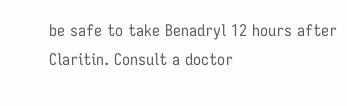be safe to take Benadryl 12 hours after Claritin. Consult a doctor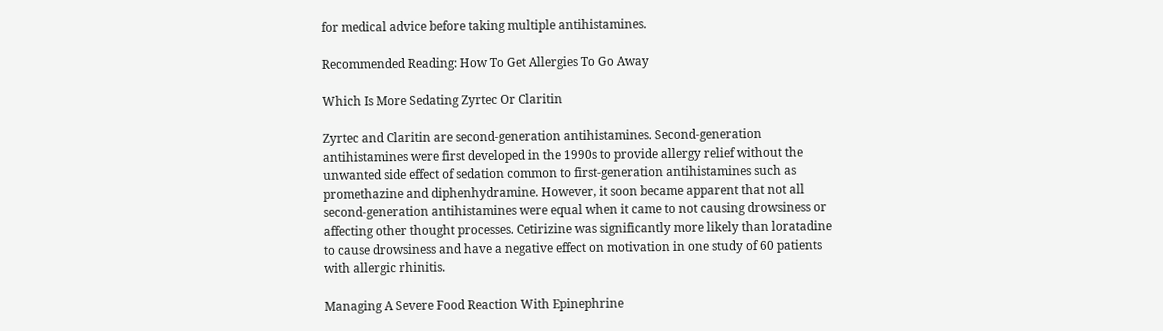for medical advice before taking multiple antihistamines.

Recommended Reading: How To Get Allergies To Go Away

Which Is More Sedating Zyrtec Or Claritin

Zyrtec and Claritin are second-generation antihistamines. Second-generation antihistamines were first developed in the 1990s to provide allergy relief without the unwanted side effect of sedation common to first-generation antihistamines such as promethazine and diphenhydramine. However, it soon became apparent that not all second-generation antihistamines were equal when it came to not causing drowsiness or affecting other thought processes. Cetirizine was significantly more likely than loratadine to cause drowsiness and have a negative effect on motivation in one study of 60 patients with allergic rhinitis.

Managing A Severe Food Reaction With Epinephrine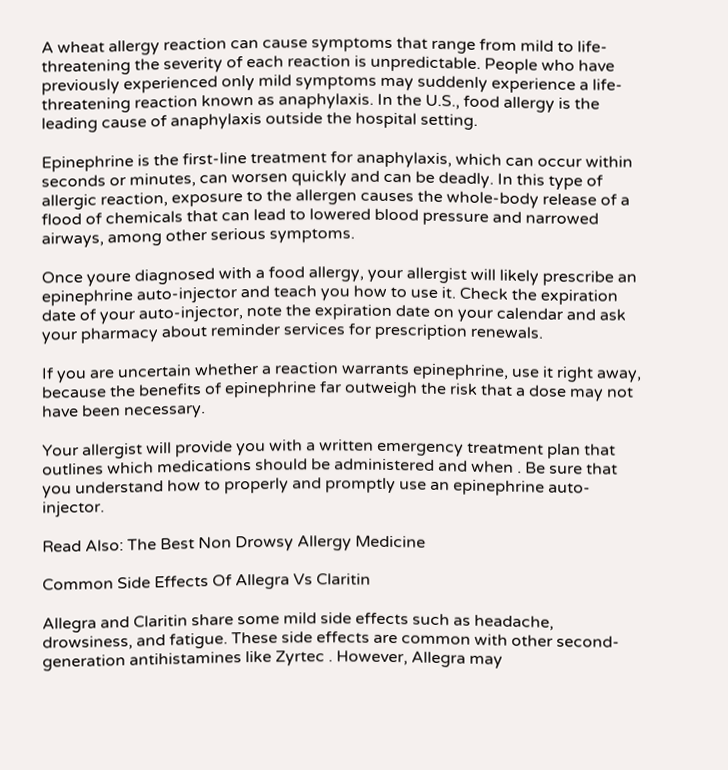A wheat allergy reaction can cause symptoms that range from mild to life-threatening the severity of each reaction is unpredictable. People who have previously experienced only mild symptoms may suddenly experience a life-threatening reaction known as anaphylaxis. In the U.S., food allergy is the leading cause of anaphylaxis outside the hospital setting.

Epinephrine is the first-line treatment for anaphylaxis, which can occur within seconds or minutes, can worsen quickly and can be deadly. In this type of allergic reaction, exposure to the allergen causes the whole-body release of a flood of chemicals that can lead to lowered blood pressure and narrowed airways, among other serious symptoms.

Once youre diagnosed with a food allergy, your allergist will likely prescribe an epinephrine auto-injector and teach you how to use it. Check the expiration date of your auto-injector, note the expiration date on your calendar and ask your pharmacy about reminder services for prescription renewals.

If you are uncertain whether a reaction warrants epinephrine, use it right away, because the benefits of epinephrine far outweigh the risk that a dose may not have been necessary.

Your allergist will provide you with a written emergency treatment plan that outlines which medications should be administered and when . Be sure that you understand how to properly and promptly use an epinephrine auto-injector.

Read Also: The Best Non Drowsy Allergy Medicine

Common Side Effects Of Allegra Vs Claritin

Allegra and Claritin share some mild side effects such as headache, drowsiness, and fatigue. These side effects are common with other second-generation antihistamines like Zyrtec . However, Allegra may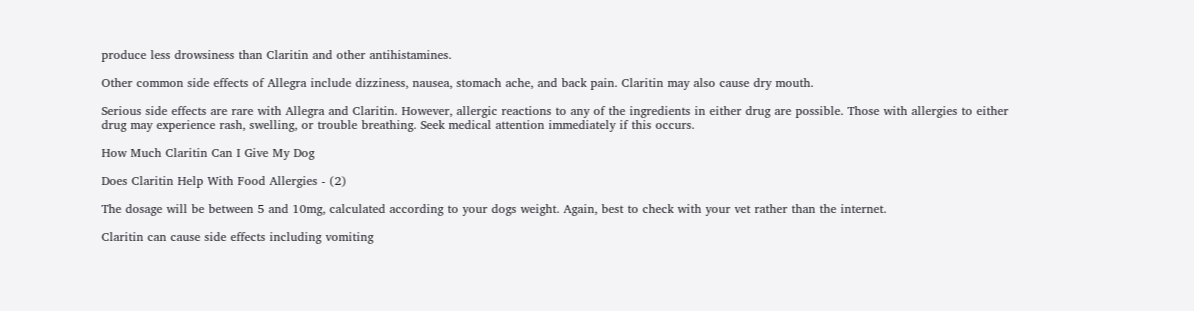produce less drowsiness than Claritin and other antihistamines.

Other common side effects of Allegra include dizziness, nausea, stomach ache, and back pain. Claritin may also cause dry mouth.

Serious side effects are rare with Allegra and Claritin. However, allergic reactions to any of the ingredients in either drug are possible. Those with allergies to either drug may experience rash, swelling, or trouble breathing. Seek medical attention immediately if this occurs.

How Much Claritin Can I Give My Dog

Does Claritin Help With Food Allergies - (2)

The dosage will be between 5 and 10mg, calculated according to your dogs weight. Again, best to check with your vet rather than the internet.

Claritin can cause side effects including vomiting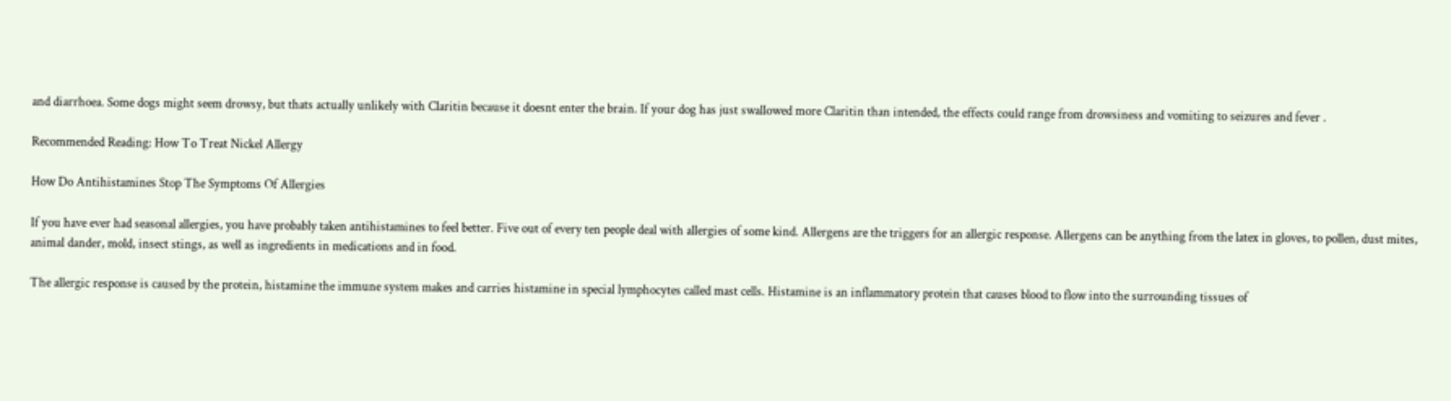and diarrhoea. Some dogs might seem drowsy, but thats actually unlikely with Claritin because it doesnt enter the brain. If your dog has just swallowed more Claritin than intended, the effects could range from drowsiness and vomiting to seizures and fever .

Recommended Reading: How To Treat Nickel Allergy

How Do Antihistamines Stop The Symptoms Of Allergies

If you have ever had seasonal allergies, you have probably taken antihistamines to feel better. Five out of every ten people deal with allergies of some kind. Allergens are the triggers for an allergic response. Allergens can be anything from the latex in gloves, to pollen, dust mites, animal dander, mold, insect stings, as well as ingredients in medications and in food.

The allergic response is caused by the protein, histamine the immune system makes and carries histamine in special lymphocytes called mast cells. Histamine is an inflammatory protein that causes blood to flow into the surrounding tissues of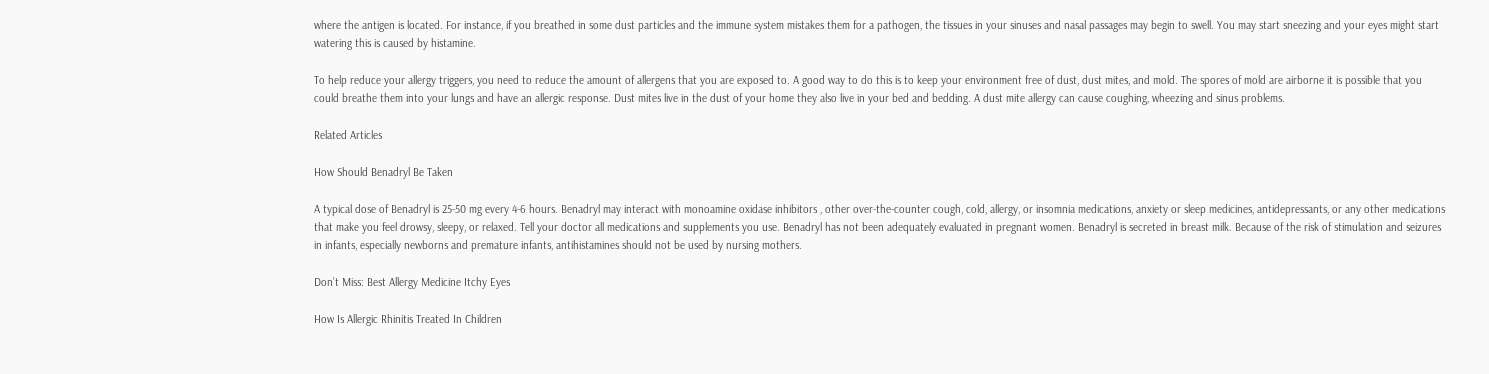where the antigen is located. For instance, if you breathed in some dust particles and the immune system mistakes them for a pathogen, the tissues in your sinuses and nasal passages may begin to swell. You may start sneezing and your eyes might start watering this is caused by histamine.

To help reduce your allergy triggers, you need to reduce the amount of allergens that you are exposed to. A good way to do this is to keep your environment free of dust, dust mites, and mold. The spores of mold are airborne it is possible that you could breathe them into your lungs and have an allergic response. Dust mites live in the dust of your home they also live in your bed and bedding. A dust mite allergy can cause coughing, wheezing and sinus problems.

Related Articles

How Should Benadryl Be Taken

A typical dose of Benadryl is 25-50 mg every 4-6 hours. Benadryl may interact with monoamine oxidase inhibitors , other over-the-counter cough, cold, allergy, or insomnia medications, anxiety or sleep medicines, antidepressants, or any other medications that make you feel drowsy, sleepy, or relaxed. Tell your doctor all medications and supplements you use. Benadryl has not been adequately evaluated in pregnant women. Benadryl is secreted in breast milk. Because of the risk of stimulation and seizures in infants, especially newborns and premature infants, antihistamines should not be used by nursing mothers.

Don’t Miss: Best Allergy Medicine Itchy Eyes

How Is Allergic Rhinitis Treated In Children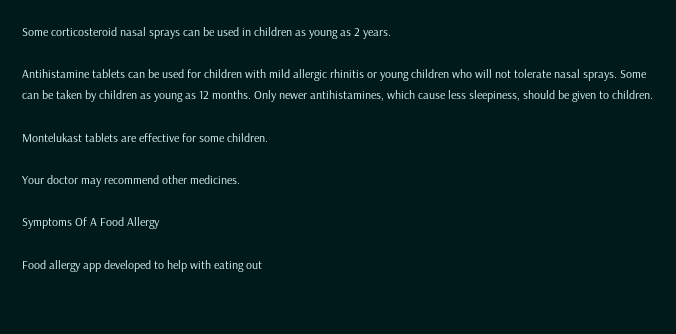Some corticosteroid nasal sprays can be used in children as young as 2 years.

Antihistamine tablets can be used for children with mild allergic rhinitis or young children who will not tolerate nasal sprays. Some can be taken by children as young as 12 months. Only newer antihistamines, which cause less sleepiness, should be given to children.

Montelukast tablets are effective for some children.

Your doctor may recommend other medicines.

Symptoms Of A Food Allergy

Food allergy app developed to help with eating out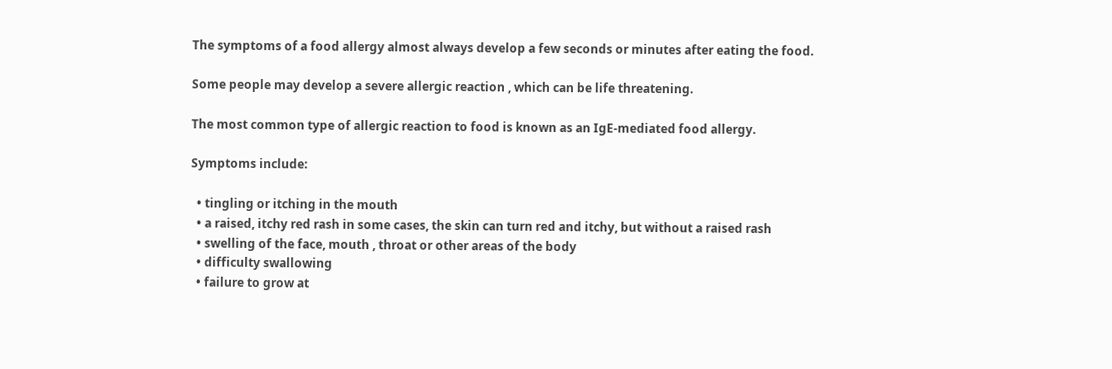The symptoms of a food allergy almost always develop a few seconds or minutes after eating the food.

Some people may develop a severe allergic reaction , which can be life threatening.

The most common type of allergic reaction to food is known as an IgE-mediated food allergy.

Symptoms include:

  • tingling or itching in the mouth
  • a raised, itchy red rash in some cases, the skin can turn red and itchy, but without a raised rash
  • swelling of the face, mouth , throat or other areas of the body
  • difficulty swallowing
  • failure to grow at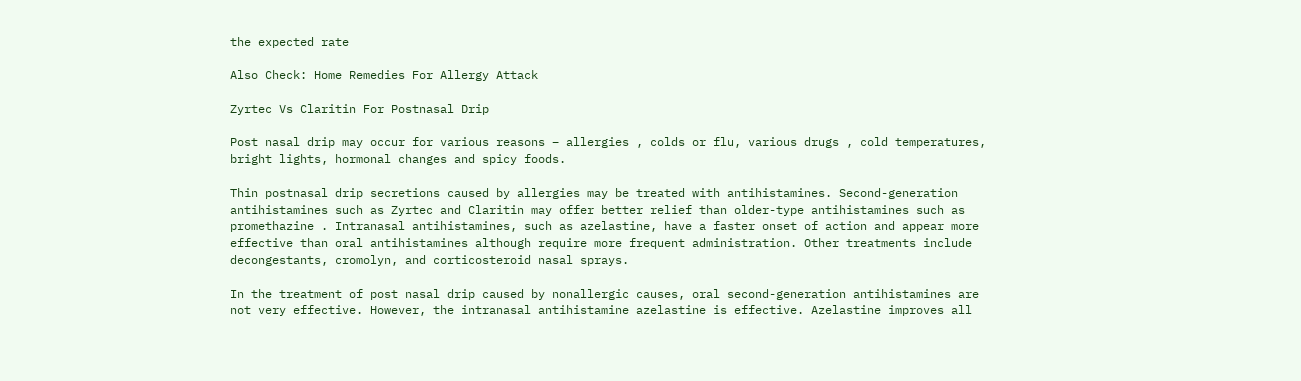the expected rate

Also Check: Home Remedies For Allergy Attack

Zyrtec Vs Claritin For Postnasal Drip

Post nasal drip may occur for various reasons – allergies , colds or flu, various drugs , cold temperatures, bright lights, hormonal changes and spicy foods.

Thin postnasal drip secretions caused by allergies may be treated with antihistamines. Second-generation antihistamines such as Zyrtec and Claritin may offer better relief than older-type antihistamines such as promethazine . Intranasal antihistamines, such as azelastine, have a faster onset of action and appear more effective than oral antihistamines although require more frequent administration. Other treatments include decongestants, cromolyn, and corticosteroid nasal sprays.

In the treatment of post nasal drip caused by nonallergic causes, oral second-generation antihistamines are not very effective. However, the intranasal antihistamine azelastine is effective. Azelastine improves all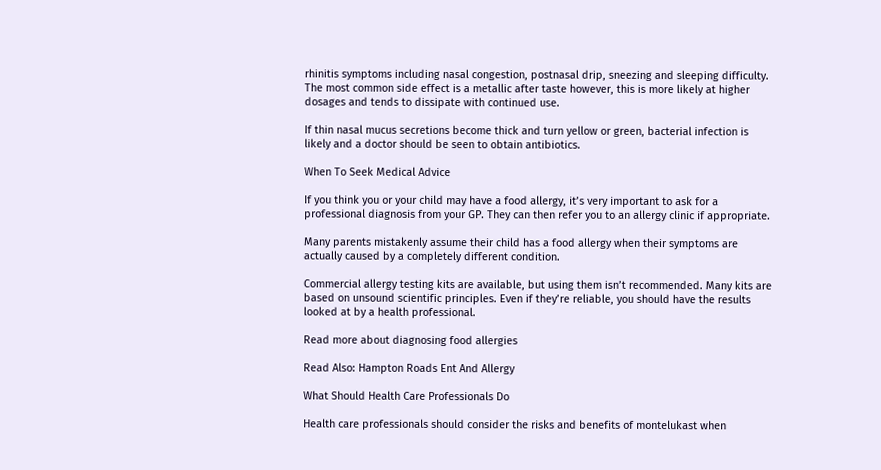rhinitis symptoms including nasal congestion, postnasal drip, sneezing and sleeping difficulty. The most common side effect is a metallic after taste however, this is more likely at higher dosages and tends to dissipate with continued use.

If thin nasal mucus secretions become thick and turn yellow or green, bacterial infection is likely and a doctor should be seen to obtain antibiotics.

When To Seek Medical Advice

If you think you or your child may have a food allergy, it’s very important to ask for a professional diagnosis from your GP. They can then refer you to an allergy clinic if appropriate.

Many parents mistakenly assume their child has a food allergy when their symptoms are actually caused by a completely different condition.

Commercial allergy testing kits are available, but using them isn’t recommended. Many kits are based on unsound scientific principles. Even if they’re reliable, you should have the results looked at by a health professional.

Read more about diagnosing food allergies

Read Also: Hampton Roads Ent And Allergy

What Should Health Care Professionals Do

Health care professionals should consider the risks and benefits of montelukast when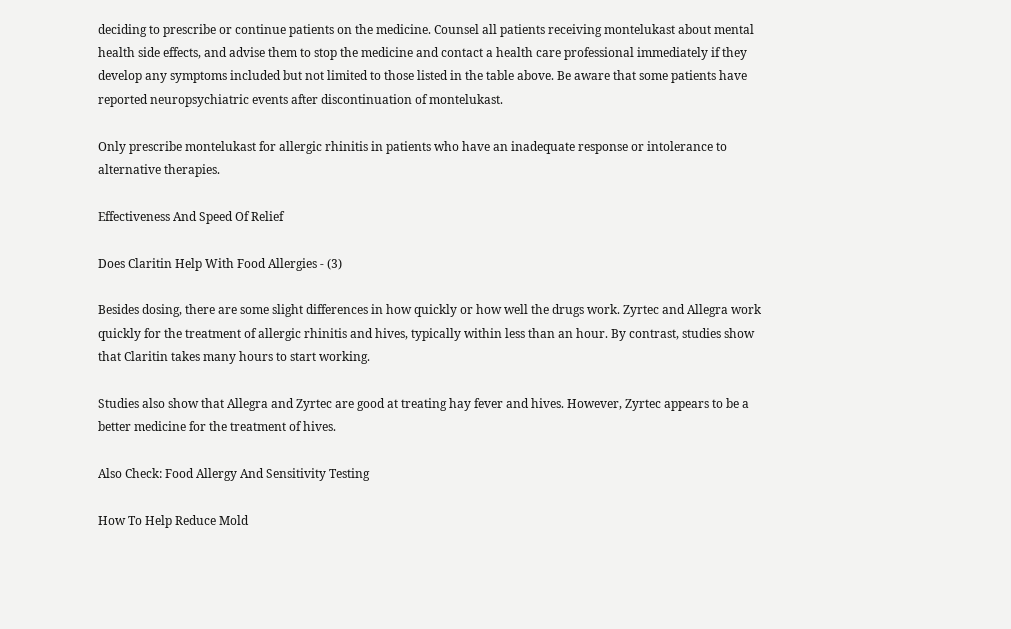deciding to prescribe or continue patients on the medicine. Counsel all patients receiving montelukast about mental health side effects, and advise them to stop the medicine and contact a health care professional immediately if they develop any symptoms included but not limited to those listed in the table above. Be aware that some patients have reported neuropsychiatric events after discontinuation of montelukast.

Only prescribe montelukast for allergic rhinitis in patients who have an inadequate response or intolerance to alternative therapies.

Effectiveness And Speed Of Relief

Does Claritin Help With Food Allergies - (3)

Besides dosing, there are some slight differences in how quickly or how well the drugs work. Zyrtec and Allegra work quickly for the treatment of allergic rhinitis and hives, typically within less than an hour. By contrast, studies show that Claritin takes many hours to start working.

Studies also show that Allegra and Zyrtec are good at treating hay fever and hives. However, Zyrtec appears to be a better medicine for the treatment of hives.

Also Check: Food Allergy And Sensitivity Testing

How To Help Reduce Mold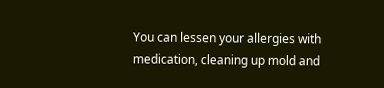You can lessen your allergies with medication, cleaning up mold and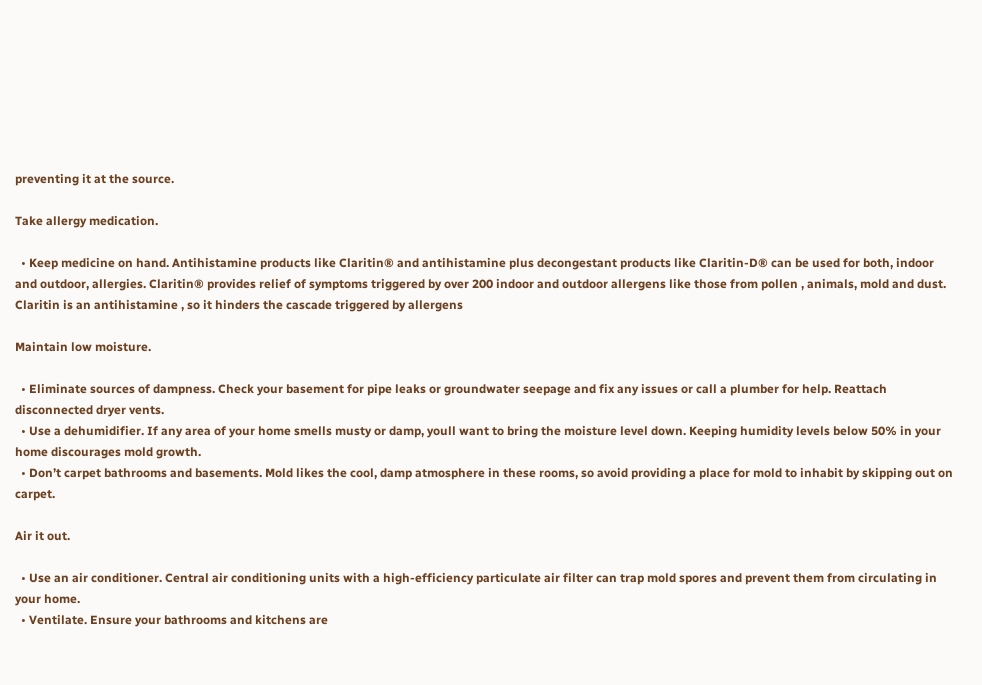preventing it at the source.

Take allergy medication.

  • Keep medicine on hand. Antihistamine products like Claritin® and antihistamine plus decongestant products like Claritin-D® can be used for both, indoor and outdoor, allergies. Claritin® provides relief of symptoms triggered by over 200 indoor and outdoor allergens like those from pollen , animals, mold and dust. Claritin is an antihistamine , so it hinders the cascade triggered by allergens

Maintain low moisture.

  • Eliminate sources of dampness. Check your basement for pipe leaks or groundwater seepage and fix any issues or call a plumber for help. Reattach disconnected dryer vents.
  • Use a dehumidifier. If any area of your home smells musty or damp, youll want to bring the moisture level down. Keeping humidity levels below 50% in your home discourages mold growth.
  • Don’t carpet bathrooms and basements. Mold likes the cool, damp atmosphere in these rooms, so avoid providing a place for mold to inhabit by skipping out on carpet.

Air it out.

  • Use an air conditioner. Central air conditioning units with a high-efficiency particulate air filter can trap mold spores and prevent them from circulating in your home.
  • Ventilate. Ensure your bathrooms and kitchens are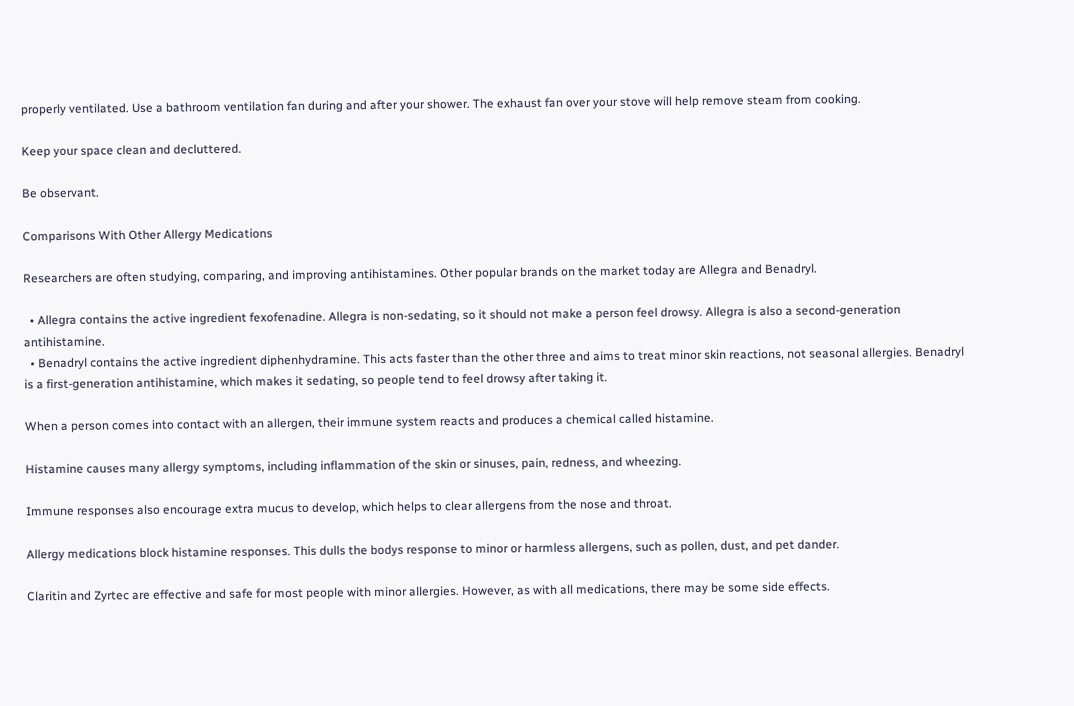properly ventilated. Use a bathroom ventilation fan during and after your shower. The exhaust fan over your stove will help remove steam from cooking.

Keep your space clean and decluttered.

Be observant.

Comparisons With Other Allergy Medications

Researchers are often studying, comparing, and improving antihistamines. Other popular brands on the market today are Allegra and Benadryl.

  • Allegra contains the active ingredient fexofenadine. Allegra is non-sedating, so it should not make a person feel drowsy. Allegra is also a second-generation antihistamine.
  • Benadryl contains the active ingredient diphenhydramine. This acts faster than the other three and aims to treat minor skin reactions, not seasonal allergies. Benadryl is a first-generation antihistamine, which makes it sedating, so people tend to feel drowsy after taking it.

When a person comes into contact with an allergen, their immune system reacts and produces a chemical called histamine.

Histamine causes many allergy symptoms, including inflammation of the skin or sinuses, pain, redness, and wheezing.

Immune responses also encourage extra mucus to develop, which helps to clear allergens from the nose and throat.

Allergy medications block histamine responses. This dulls the bodys response to minor or harmless allergens, such as pollen, dust, and pet dander.

Claritin and Zyrtec are effective and safe for most people with minor allergies. However, as with all medications, there may be some side effects.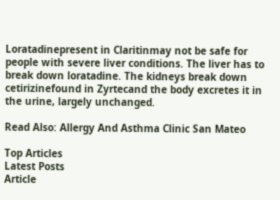Loratadinepresent in Claritinmay not be safe for people with severe liver conditions. The liver has to break down loratadine. The kidneys break down cetirizinefound in Zyrtecand the body excretes it in the urine, largely unchanged.

Read Also: Allergy And Asthma Clinic San Mateo

Top Articles
Latest Posts
Article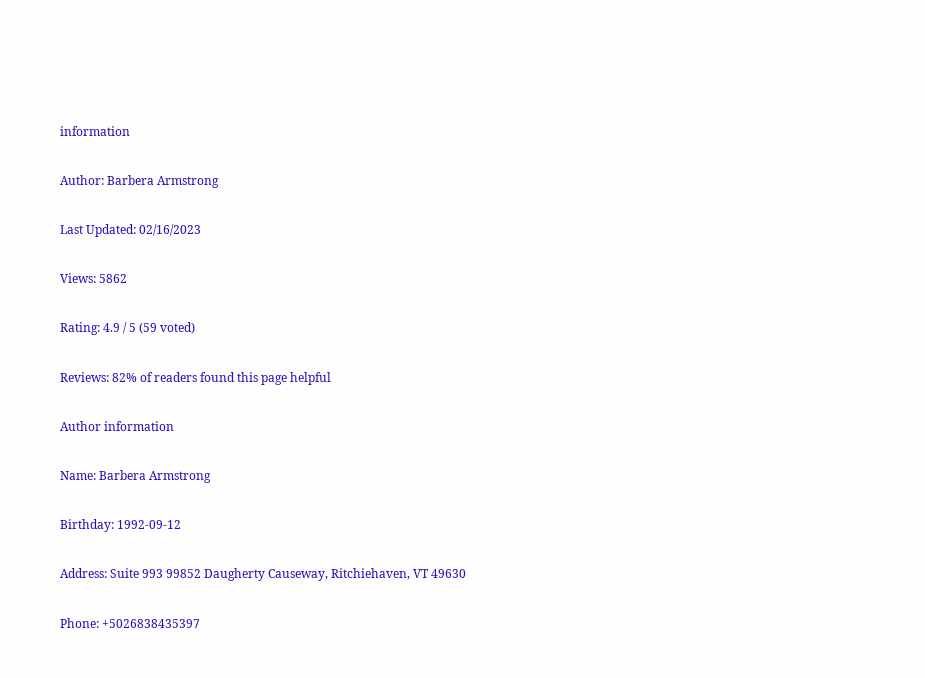information

Author: Barbera Armstrong

Last Updated: 02/16/2023

Views: 5862

Rating: 4.9 / 5 (59 voted)

Reviews: 82% of readers found this page helpful

Author information

Name: Barbera Armstrong

Birthday: 1992-09-12

Address: Suite 993 99852 Daugherty Causeway, Ritchiehaven, VT 49630

Phone: +5026838435397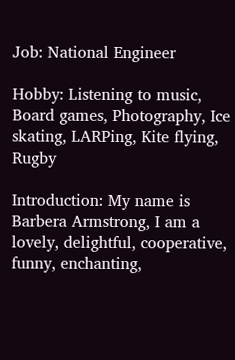Job: National Engineer

Hobby: Listening to music, Board games, Photography, Ice skating, LARPing, Kite flying, Rugby

Introduction: My name is Barbera Armstrong, I am a lovely, delightful, cooperative, funny, enchanting,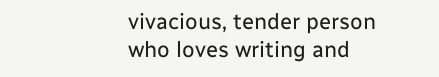vivacious, tender person who loves writing and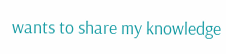wants to share my knowledge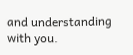and understanding with you.